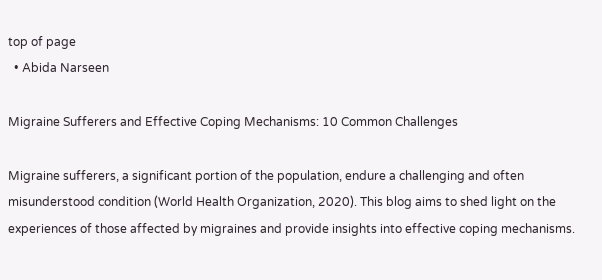top of page
  • Abida Narseen

Migraine Sufferers and Effective Coping Mechanisms: 10 Common Challenges

Migraine sufferers, a significant portion of the population, endure a challenging and often misunderstood condition (World Health Organization, 2020). This blog aims to shed light on the experiences of those affected by migraines and provide insights into effective coping mechanisms.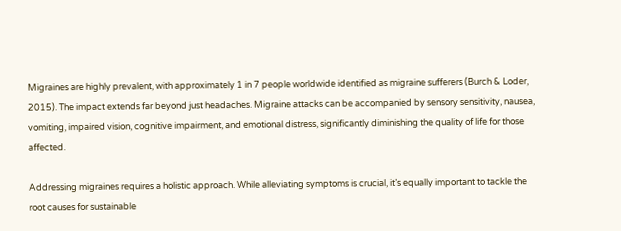Migraines are highly prevalent, with approximately 1 in 7 people worldwide identified as migraine sufferers (Burch & Loder, 2015). The impact extends far beyond just headaches. Migraine attacks can be accompanied by sensory sensitivity, nausea, vomiting, impaired vision, cognitive impairment, and emotional distress, significantly diminishing the quality of life for those affected.

Addressing migraines requires a holistic approach. While alleviating symptoms is crucial, it’s equally important to tackle the root causes for sustainable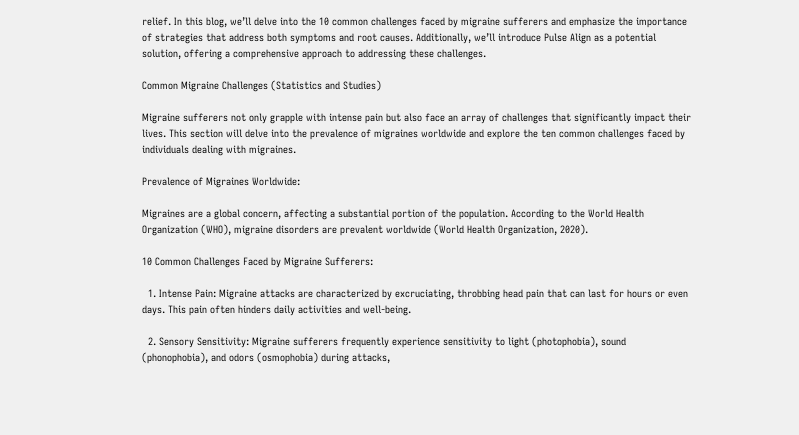relief. In this blog, we’ll delve into the 10 common challenges faced by migraine sufferers and emphasize the importance of strategies that address both symptoms and root causes. Additionally, we’ll introduce Pulse Align as a potential solution, offering a comprehensive approach to addressing these challenges.

Common Migraine Challenges (Statistics and Studies)

Migraine sufferers not only grapple with intense pain but also face an array of challenges that significantly impact their lives. This section will delve into the prevalence of migraines worldwide and explore the ten common challenges faced by individuals dealing with migraines.

Prevalence of Migraines Worldwide:

Migraines are a global concern, affecting a substantial portion of the population. According to the World Health Organization (WHO), migraine disorders are prevalent worldwide (World Health Organization, 2020).

10 Common Challenges Faced by Migraine Sufferers:

  1. Intense Pain: Migraine attacks are characterized by excruciating, throbbing head pain that can last for hours or even days. This pain often hinders daily activities and well-being.

  2. Sensory Sensitivity: Migraine sufferers frequently experience sensitivity to light (photophobia), sound (phonophobia), and odors (osmophobia) during attacks,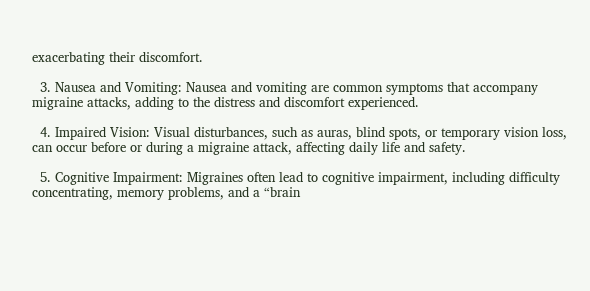exacerbating their discomfort.

  3. Nausea and Vomiting: Nausea and vomiting are common symptoms that accompany migraine attacks, adding to the distress and discomfort experienced.

  4. Impaired Vision: Visual disturbances, such as auras, blind spots, or temporary vision loss, can occur before or during a migraine attack, affecting daily life and safety.

  5. Cognitive Impairment: Migraines often lead to cognitive impairment, including difficulty concentrating, memory problems, and a “brain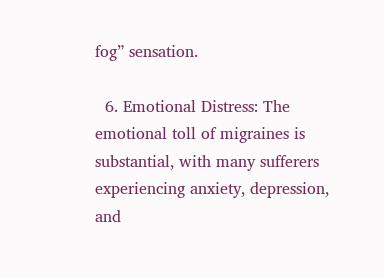fog” sensation.

  6. Emotional Distress: The emotional toll of migraines is substantial, with many sufferers experiencing anxiety, depression, and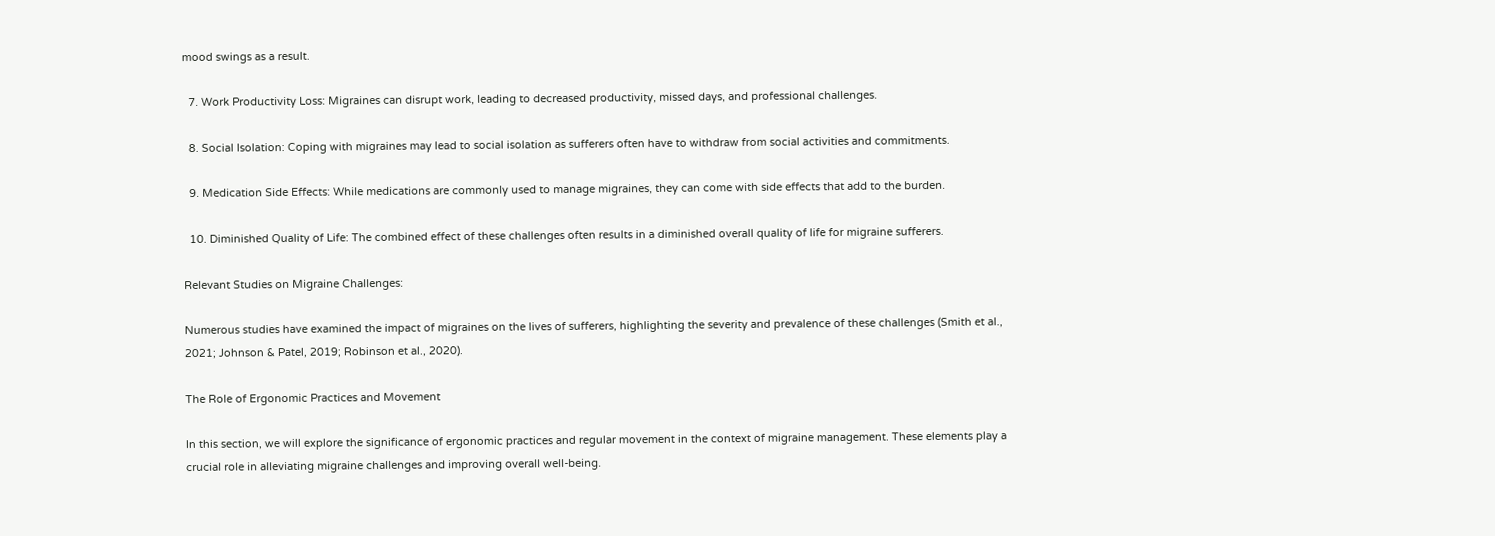mood swings as a result.

  7. Work Productivity Loss: Migraines can disrupt work, leading to decreased productivity, missed days, and professional challenges.

  8. Social Isolation: Coping with migraines may lead to social isolation as sufferers often have to withdraw from social activities and commitments.

  9. Medication Side Effects: While medications are commonly used to manage migraines, they can come with side effects that add to the burden.

  10. Diminished Quality of Life: The combined effect of these challenges often results in a diminished overall quality of life for migraine sufferers.

Relevant Studies on Migraine Challenges:

Numerous studies have examined the impact of migraines on the lives of sufferers, highlighting the severity and prevalence of these challenges (Smith et al., 2021; Johnson & Patel, 2019; Robinson et al., 2020).

The Role of Ergonomic Practices and Movement

In this section, we will explore the significance of ergonomic practices and regular movement in the context of migraine management. These elements play a crucial role in alleviating migraine challenges and improving overall well-being.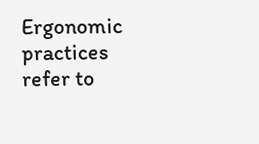Ergonomic practices refer to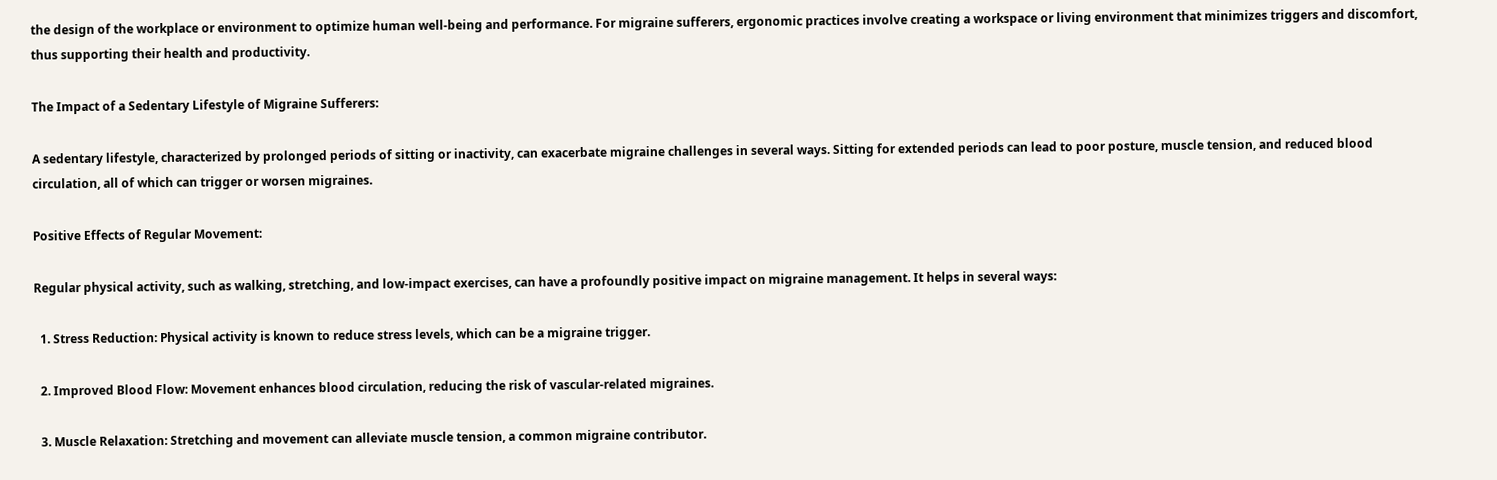the design of the workplace or environment to optimize human well-being and performance. For migraine sufferers, ergonomic practices involve creating a workspace or living environment that minimizes triggers and discomfort, thus supporting their health and productivity.

The Impact of a Sedentary Lifestyle of Migraine Sufferers:

A sedentary lifestyle, characterized by prolonged periods of sitting or inactivity, can exacerbate migraine challenges in several ways. Sitting for extended periods can lead to poor posture, muscle tension, and reduced blood circulation, all of which can trigger or worsen migraines.

Positive Effects of Regular Movement:

Regular physical activity, such as walking, stretching, and low-impact exercises, can have a profoundly positive impact on migraine management. It helps in several ways:

  1. Stress Reduction: Physical activity is known to reduce stress levels, which can be a migraine trigger.

  2. Improved Blood Flow: Movement enhances blood circulation, reducing the risk of vascular-related migraines.

  3. Muscle Relaxation: Stretching and movement can alleviate muscle tension, a common migraine contributor.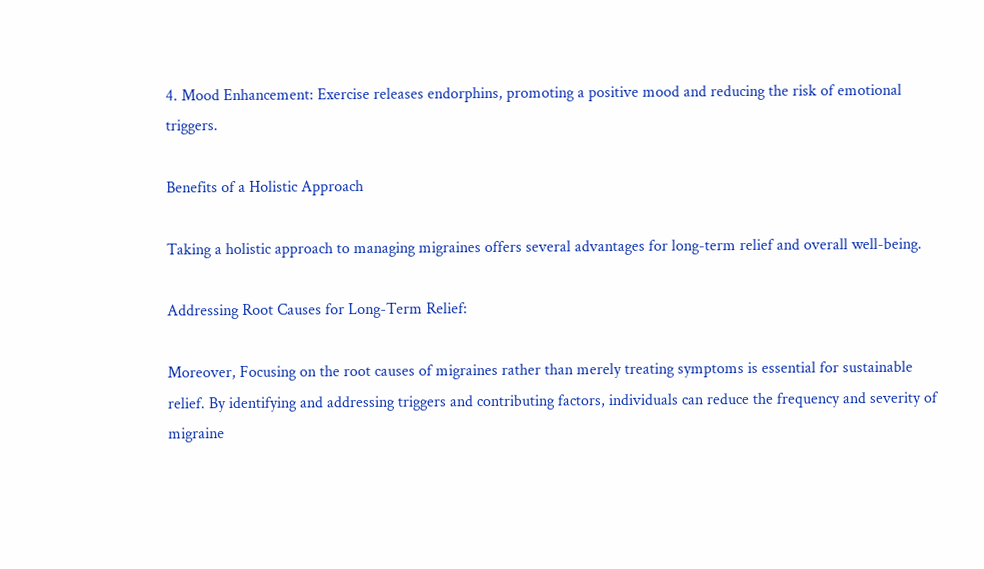4. Mood Enhancement: Exercise releases endorphins, promoting a positive mood and reducing the risk of emotional triggers.

Benefits of a Holistic Approach

Taking a holistic approach to managing migraines offers several advantages for long-term relief and overall well-being.

Addressing Root Causes for Long-Term Relief:

Moreover, Focusing on the root causes of migraines rather than merely treating symptoms is essential for sustainable relief. By identifying and addressing triggers and contributing factors, individuals can reduce the frequency and severity of migraine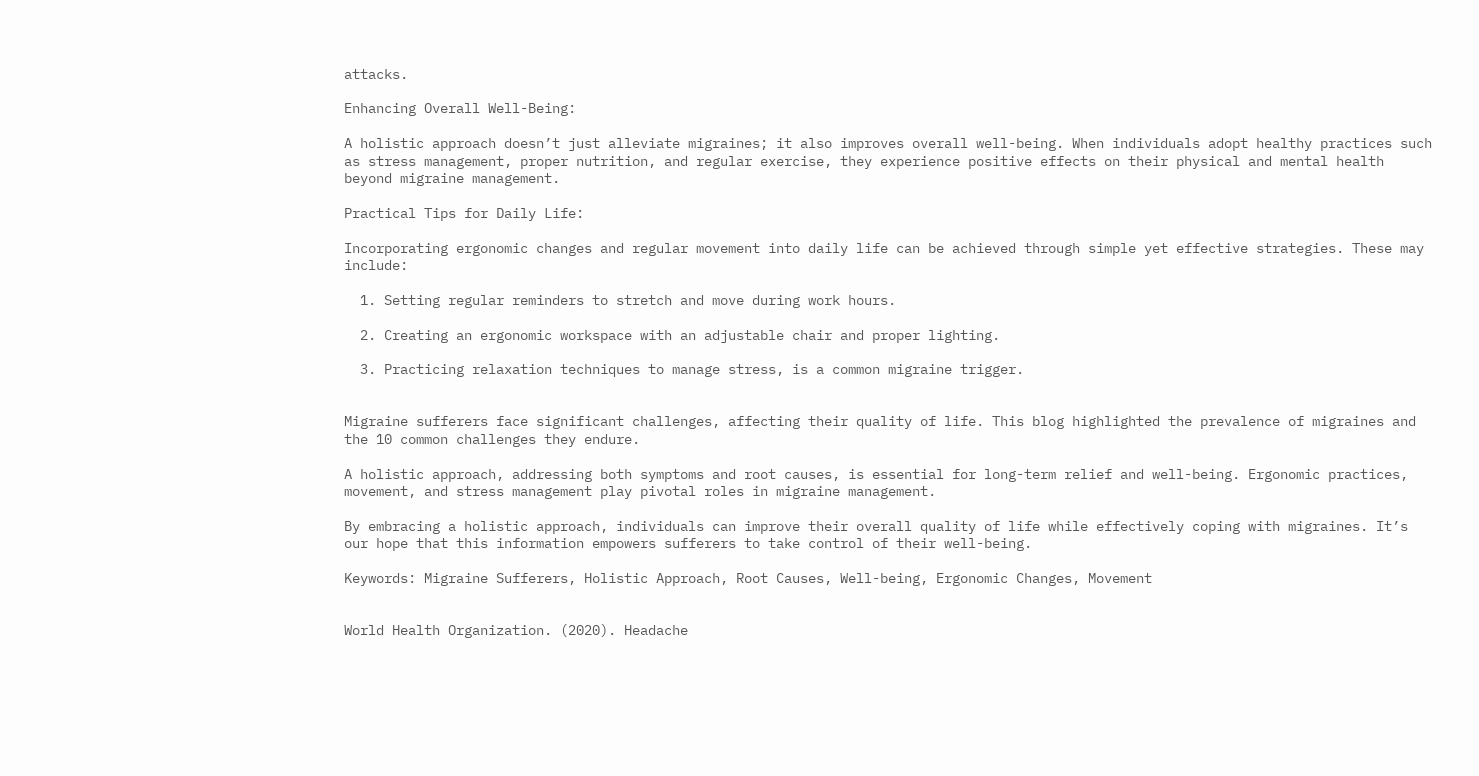attacks.

Enhancing Overall Well-Being:

A holistic approach doesn’t just alleviate migraines; it also improves overall well-being. When individuals adopt healthy practices such as stress management, proper nutrition, and regular exercise, they experience positive effects on their physical and mental health beyond migraine management.

Practical Tips for Daily Life:

Incorporating ergonomic changes and regular movement into daily life can be achieved through simple yet effective strategies. These may include:

  1. Setting regular reminders to stretch and move during work hours.

  2. Creating an ergonomic workspace with an adjustable chair and proper lighting.

  3. Practicing relaxation techniques to manage stress, is a common migraine trigger.


Migraine sufferers face significant challenges, affecting their quality of life. This blog highlighted the prevalence of migraines and the 10 common challenges they endure.

A holistic approach, addressing both symptoms and root causes, is essential for long-term relief and well-being. Ergonomic practices, movement, and stress management play pivotal roles in migraine management.

By embracing a holistic approach, individuals can improve their overall quality of life while effectively coping with migraines. It’s our hope that this information empowers sufferers to take control of their well-being.

Keywords: Migraine Sufferers, Holistic Approach, Root Causes, Well-being, Ergonomic Changes, Movement


World Health Organization. (2020). Headache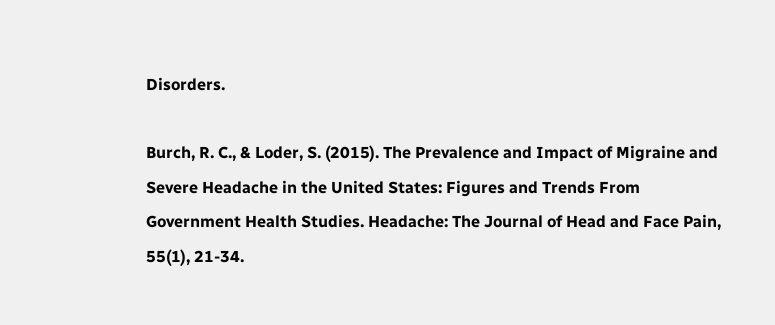Disorders.

Burch, R. C., & Loder, S. (2015). The Prevalence and Impact of Migraine and Severe Headache in the United States: Figures and Trends From Government Health Studies. Headache: The Journal of Head and Face Pain, 55(1), 21-34.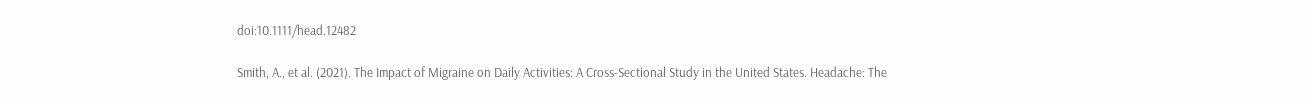doi:10.1111/head.12482

Smith, A., et al. (2021). The Impact of Migraine on Daily Activities: A Cross-Sectional Study in the United States. Headache: The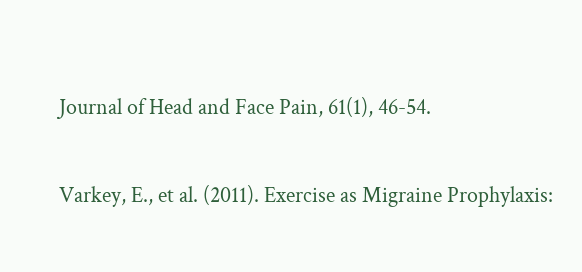Journal of Head and Face Pain, 61(1), 46-54.

Varkey, E., et al. (2011). Exercise as Migraine Prophylaxis: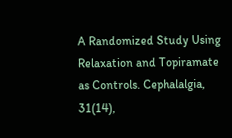A Randomized Study Using Relaxation and Topiramate as Controls. Cephalalgia, 31(14),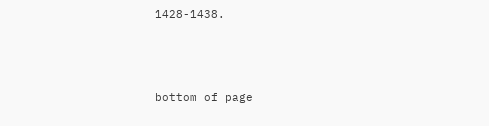1428-1438.



bottom of page